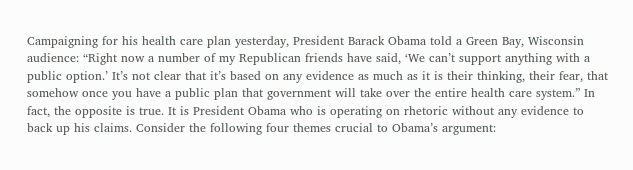Campaigning for his health care plan yesterday, President Barack Obama told a Green Bay, Wisconsin audience: “Right now a number of my Republican friends have said, ‘We can’t support anything with a public option.’ It’s not clear that it’s based on any evidence as much as it is their thinking, their fear, that somehow once you have a public plan that government will take over the entire health care system.” In fact, the opposite is true. It is President Obama who is operating on rhetoric without any evidence to back up his claims. Consider the following four themes crucial to Obama’s argument: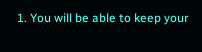1. You will be able to keep your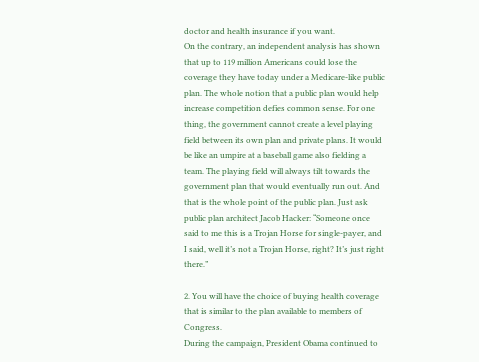doctor and health insurance if you want.
On the contrary, an independent analysis has shown that up to 119 million Americans could lose the coverage they have today under a Medicare-like public plan. The whole notion that a public plan would help increase competition defies common sense. For one thing, the government cannot create a level playing field between its own plan and private plans. It would be like an umpire at a baseball game also fielding a team. The playing field will always tilt towards the government plan that would eventually run out. And that is the whole point of the public plan. Just ask public plan architect Jacob Hacker: “Someone once said to me this is a Trojan Horse for single-payer, and I said, well it’s not a Trojan Horse, right? It’s just right there.”

2. You will have the choice of buying health coverage that is similar to the plan available to members of Congress.
During the campaign, President Obama continued to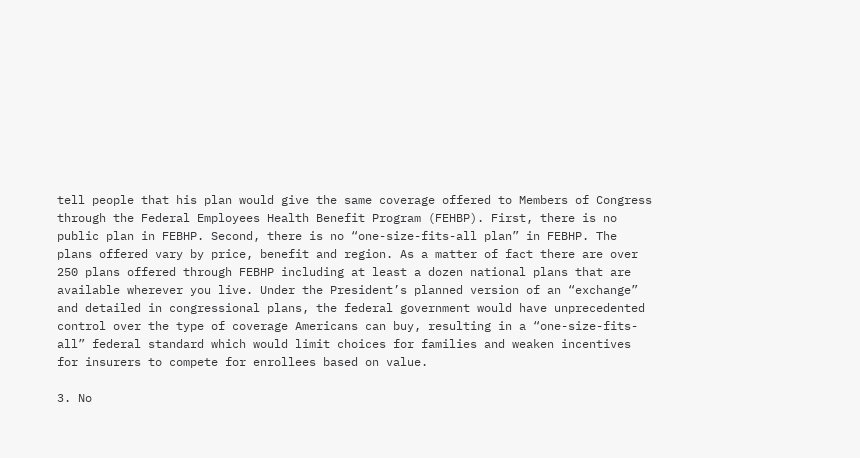tell people that his plan would give the same coverage offered to Members of Congress through the Federal Employees Health Benefit Program (FEHBP). First, there is no public plan in FEBHP. Second, there is no “one-size-fits-all plan” in FEBHP. The plans offered vary by price, benefit and region. As a matter of fact there are over 250 plans offered through FEBHP including at least a dozen national plans that are available wherever you live. Under the President’s planned version of an “exchange” and detailed in congressional plans, the federal government would have unprecedented control over the type of coverage Americans can buy, resulting in a “one-size-fits-all” federal standard which would limit choices for families and weaken incentives for insurers to compete for enrollees based on value.

3. No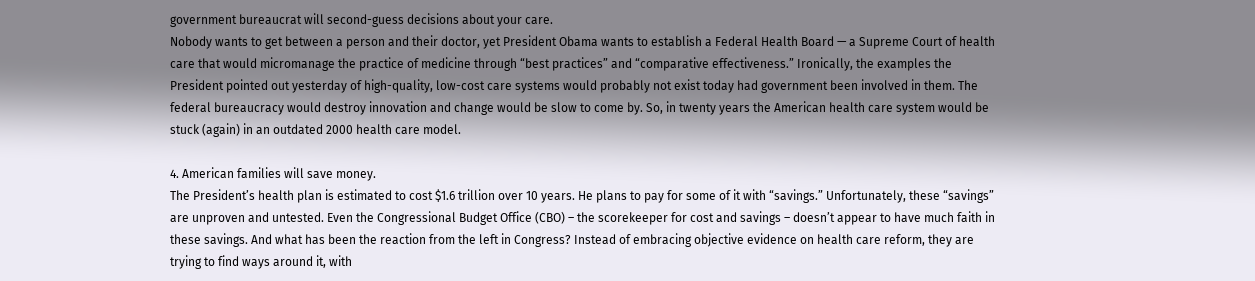government bureaucrat will second-guess decisions about your care.
Nobody wants to get between a person and their doctor, yet President Obama wants to establish a Federal Health Board — a Supreme Court of health care that would micromanage the practice of medicine through “best practices” and “comparative effectiveness.” Ironically, the examples the President pointed out yesterday of high-quality, low-cost care systems would probably not exist today had government been involved in them. The federal bureaucracy would destroy innovation and change would be slow to come by. So, in twenty years the American health care system would be stuck (again) in an outdated 2000 health care model.

4. American families will save money.
The President’s health plan is estimated to cost $1.6 trillion over 10 years. He plans to pay for some of it with “savings.” Unfortunately, these “savings” are unproven and untested. Even the Congressional Budget Office (CBO) – the scorekeeper for cost and savings – doesn’t appear to have much faith in these savings. And what has been the reaction from the left in Congress? Instead of embracing objective evidence on health care reform, they are trying to find ways around it, with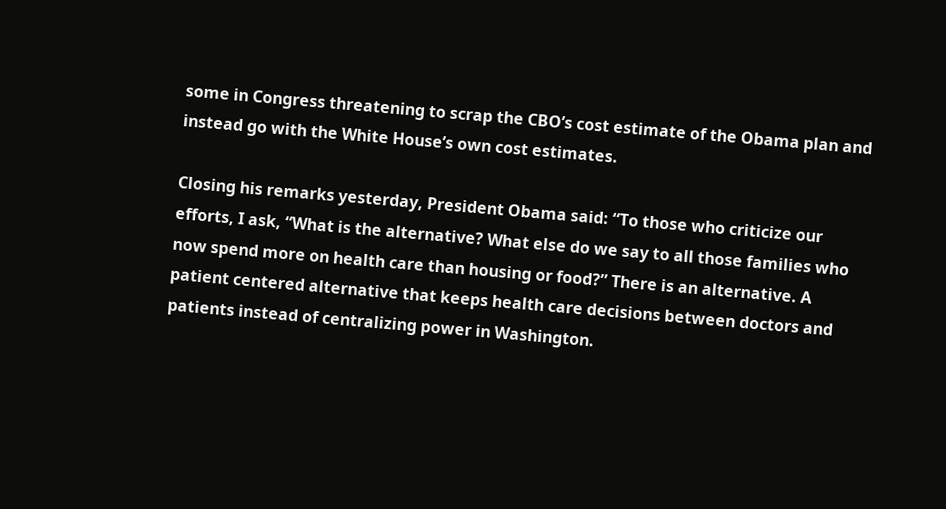some in Congress threatening to scrap the CBO’s cost estimate of the Obama plan and instead go with the White House’s own cost estimates.

Closing his remarks yesterday, President Obama said: “To those who criticize our efforts, I ask, “What is the alternative? What else do we say to all those families who now spend more on health care than housing or food?” There is an alternative. A patient centered alternative that keeps health care decisions between doctors and patients instead of centralizing power in Washington.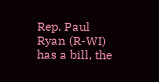Rep. Paul Ryan (R-WI) has a bill, the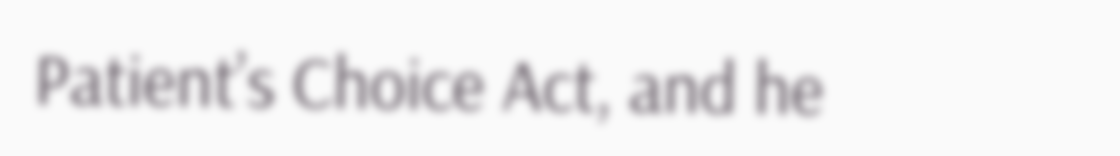Patient’s Choice Act, and he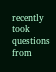recently took questions from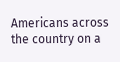Americans across the country on a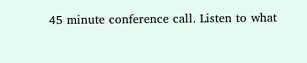45 minute conference call. Listen to what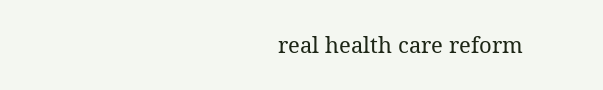real health care reform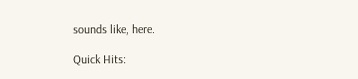sounds like, here.

Quick Hits: